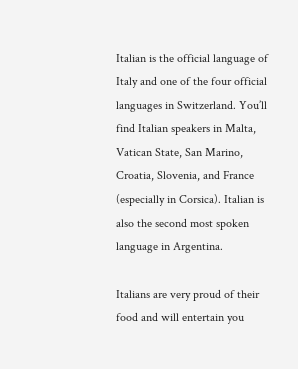Italian is the official language of Italy and one of the four official languages in Switzerland. You’ll find Italian speakers in Malta, Vatican State, San Marino, Croatia, Slovenia, and France (especially in Corsica). Italian is also the second most spoken language in Argentina.

Italians are very proud of their food and will entertain you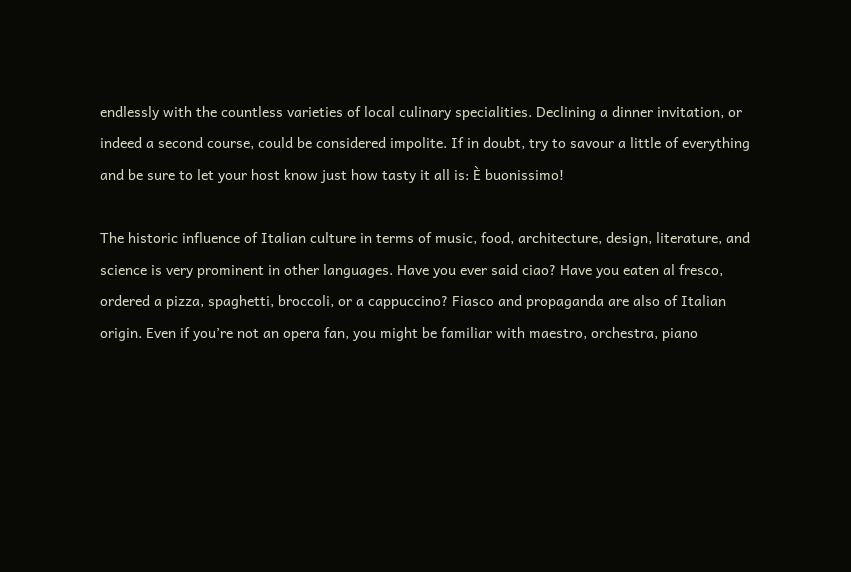endlessly with the countless varieties of local culinary specialities. Declining a dinner invitation, or indeed a second course, could be considered impolite. If in doubt, try to savour a little of everything and be sure to let your host know just how tasty it all is: È buonissimo!

The historic influence of Italian culture in terms of music, food, architecture, design, literature, and science is very prominent in other languages. Have you ever said ciao? Have you eaten al fresco, ordered a pizza, spaghetti, broccoli, or a cappuccino? Fiasco and propaganda are also of Italian origin. Even if you’re not an opera fan, you might be familiar with maestro, orchestra, piano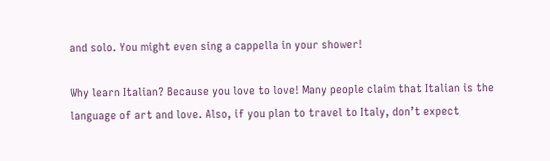and solo. You might even sing a cappella in your shower!

Why learn Italian? Because you love to love! Many people claim that Italian is the language of art and love. Also, if you plan to travel to Italy, don’t expect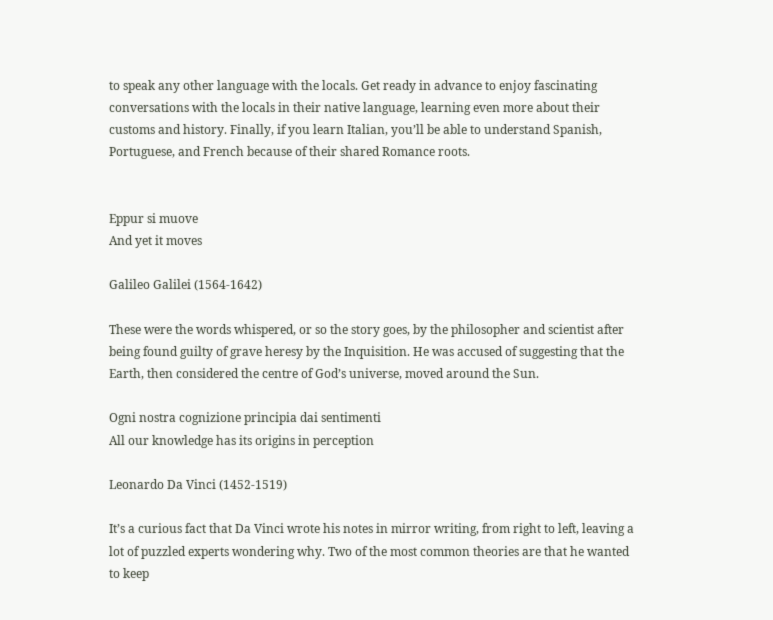to speak any other language with the locals. Get ready in advance to enjoy fascinating conversations with the locals in their native language, learning even more about their customs and history. Finally, if you learn Italian, you’ll be able to understand Spanish, Portuguese, and French because of their shared Romance roots.


Eppur si muove
And yet it moves

Galileo Galilei (1564-1642)

These were the words whispered, or so the story goes, by the philosopher and scientist after being found guilty of grave heresy by the Inquisition. He was accused of suggesting that the Earth, then considered the centre of God’s universe, moved around the Sun.

Ogni nostra cognizione principia dai sentimenti
All our knowledge has its origins in perception

Leonardo Da Vinci (1452-1519)

It’s a curious fact that Da Vinci wrote his notes in mirror writing, from right to left, leaving a lot of puzzled experts wondering why. Two of the most common theories are that he wanted to keep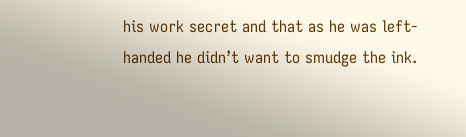his work secret and that as he was left-handed he didn’t want to smudge the ink.